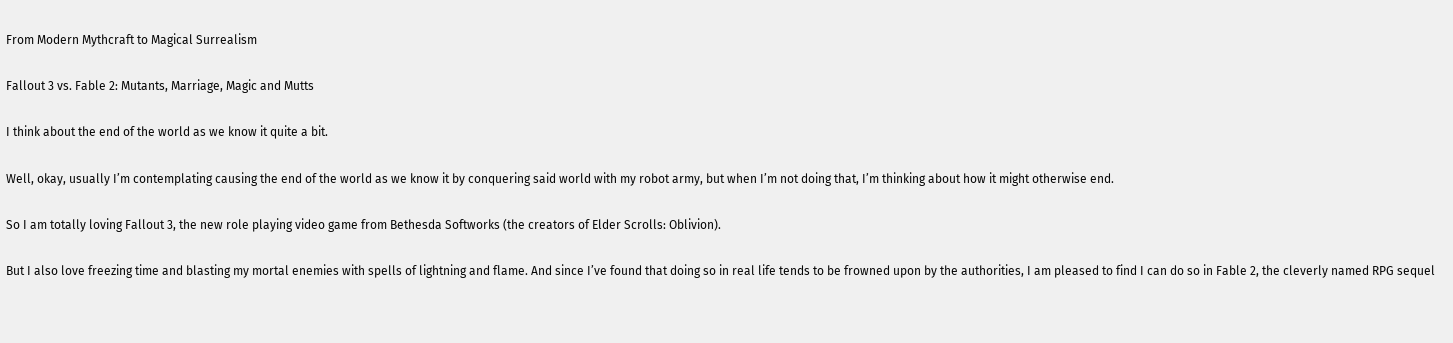From Modern Mythcraft to Magical Surrealism

Fallout 3 vs. Fable 2: Mutants, Marriage, Magic and Mutts

I think about the end of the world as we know it quite a bit.

Well, okay, usually I’m contemplating causing the end of the world as we know it by conquering said world with my robot army, but when I’m not doing that, I’m thinking about how it might otherwise end.

So I am totally loving Fallout 3, the new role playing video game from Bethesda Softworks (the creators of Elder Scrolls: Oblivion).

But I also love freezing time and blasting my mortal enemies with spells of lightning and flame. And since I’ve found that doing so in real life tends to be frowned upon by the authorities, I am pleased to find I can do so in Fable 2, the cleverly named RPG sequel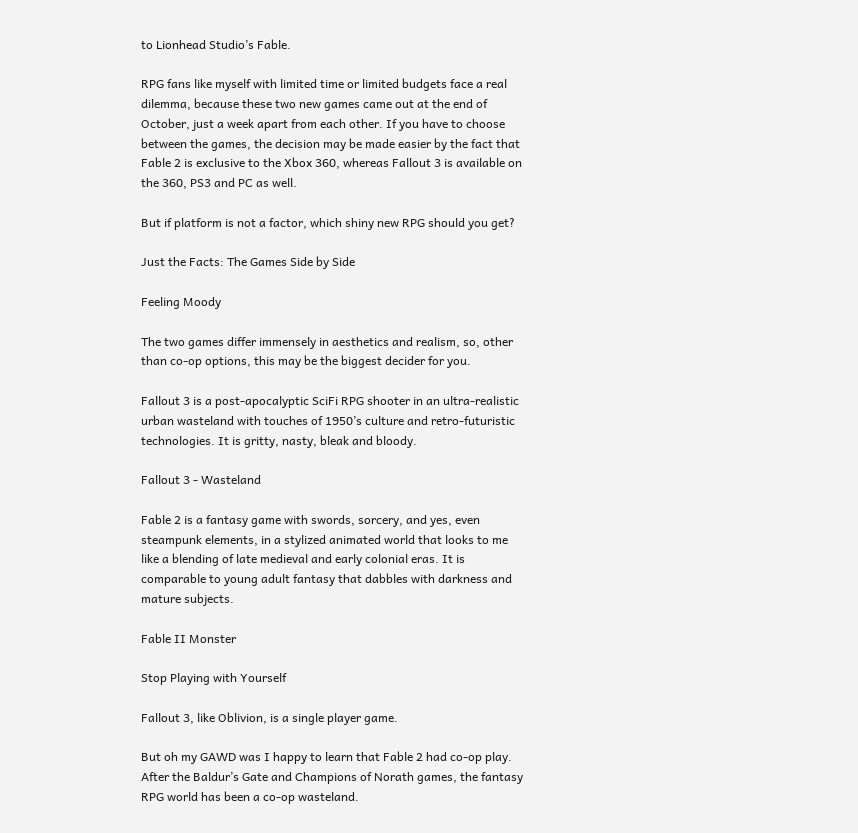to Lionhead Studio’s Fable.

RPG fans like myself with limited time or limited budgets face a real dilemma, because these two new games came out at the end of October, just a week apart from each other. If you have to choose between the games, the decision may be made easier by the fact that Fable 2 is exclusive to the Xbox 360, whereas Fallout 3 is available on the 360, PS3 and PC as well.

But if platform is not a factor, which shiny new RPG should you get?

Just the Facts: The Games Side by Side

Feeling Moody

The two games differ immensely in aesthetics and realism, so, other than co-op options, this may be the biggest decider for you.

Fallout 3 is a post-apocalyptic SciFi RPG shooter in an ultra-realistic urban wasteland with touches of 1950’s culture and retro-futuristic technologies. It is gritty, nasty, bleak and bloody.

Fallout 3 - Wasteland

Fable 2 is a fantasy game with swords, sorcery, and yes, even steampunk elements, in a stylized animated world that looks to me like a blending of late medieval and early colonial eras. It is comparable to young adult fantasy that dabbles with darkness and mature subjects.

Fable II Monster

Stop Playing with Yourself

Fallout 3, like Oblivion, is a single player game.

But oh my GAWD was I happy to learn that Fable 2 had co-op play. After the Baldur’s Gate and Champions of Norath games, the fantasy RPG world has been a co-op wasteland.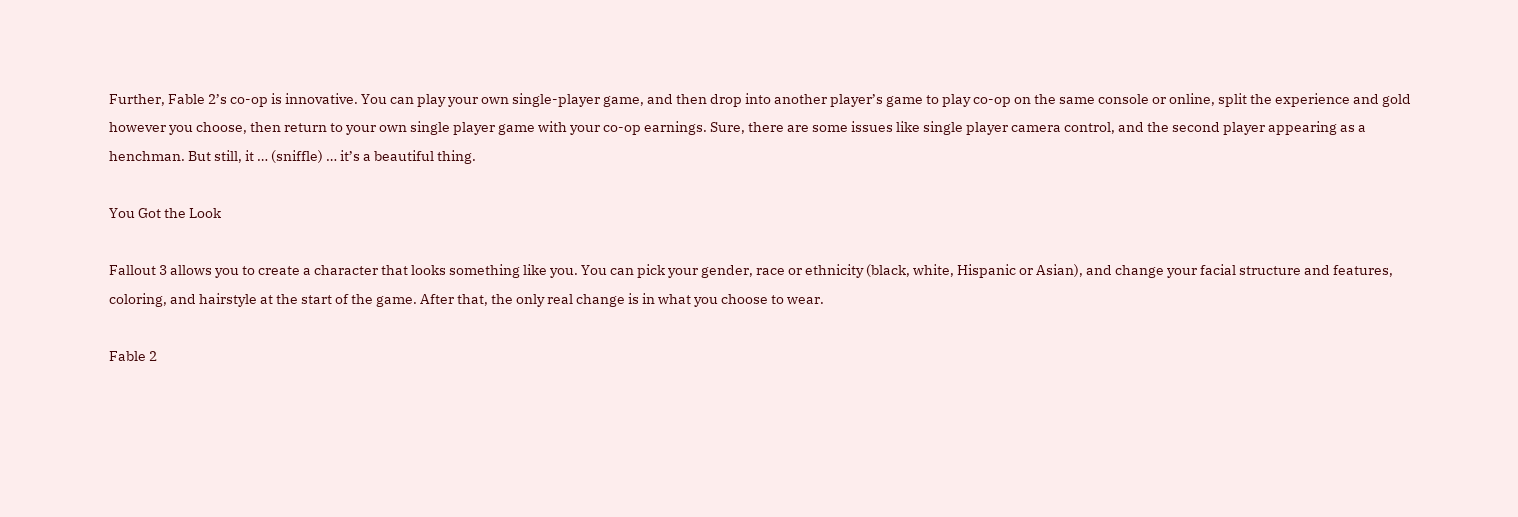Further, Fable 2’s co-op is innovative. You can play your own single-player game, and then drop into another player’s game to play co-op on the same console or online, split the experience and gold however you choose, then return to your own single player game with your co-op earnings. Sure, there are some issues like single player camera control, and the second player appearing as a henchman. But still, it … (sniffle) … it’s a beautiful thing.

You Got the Look

Fallout 3 allows you to create a character that looks something like you. You can pick your gender, race or ethnicity (black, white, Hispanic or Asian), and change your facial structure and features, coloring, and hairstyle at the start of the game. After that, the only real change is in what you choose to wear.

Fable 2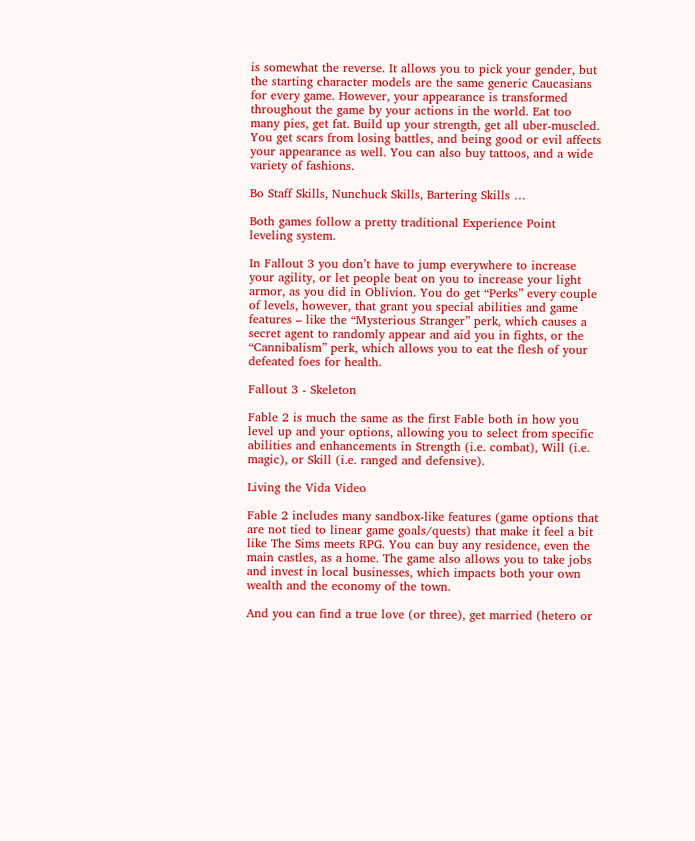is somewhat the reverse. It allows you to pick your gender, but the starting character models are the same generic Caucasians for every game. However, your appearance is transformed throughout the game by your actions in the world. Eat too many pies, get fat. Build up your strength, get all uber-muscled. You get scars from losing battles, and being good or evil affects your appearance as well. You can also buy tattoos, and a wide variety of fashions.

Bo Staff Skills, Nunchuck Skills, Bartering Skills …

Both games follow a pretty traditional Experience Point leveling system.

In Fallout 3 you don’t have to jump everywhere to increase your agility, or let people beat on you to increase your light armor, as you did in Oblivion. You do get “Perks” every couple of levels, however, that grant you special abilities and game features – like the “Mysterious Stranger” perk, which causes a secret agent to randomly appear and aid you in fights, or the “Cannibalism” perk, which allows you to eat the flesh of your defeated foes for health.

Fallout 3 - Skeleton

Fable 2 is much the same as the first Fable both in how you level up and your options, allowing you to select from specific abilities and enhancements in Strength (i.e. combat), Will (i.e. magic), or Skill (i.e. ranged and defensive).

Living the Vida Video

Fable 2 includes many sandbox-like features (game options that are not tied to linear game goals/quests) that make it feel a bit like The Sims meets RPG. You can buy any residence, even the main castles, as a home. The game also allows you to take jobs and invest in local businesses, which impacts both your own wealth and the economy of the town.

And you can find a true love (or three), get married (hetero or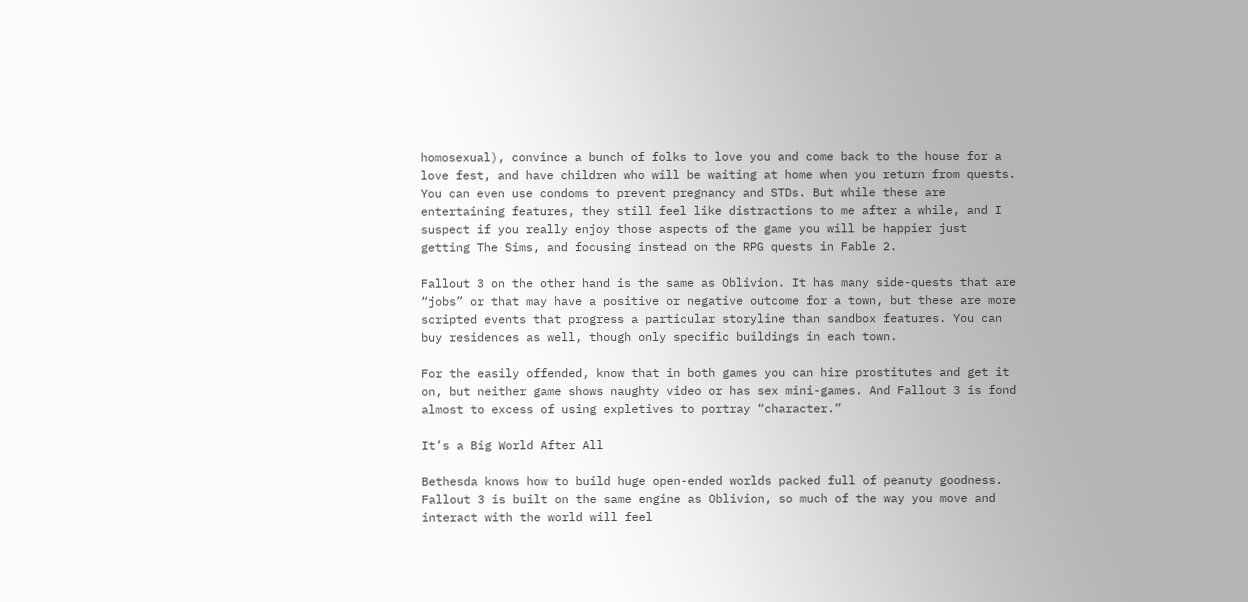homosexual), convince a bunch of folks to love you and come back to the house for a love fest, and have children who will be waiting at home when you return from quests. You can even use condoms to prevent pregnancy and STDs. But while these are entertaining features, they still feel like distractions to me after a while, and I suspect if you really enjoy those aspects of the game you will be happier just getting The Sims, and focusing instead on the RPG quests in Fable 2.

Fallout 3 on the other hand is the same as Oblivion. It has many side-quests that are “jobs” or that may have a positive or negative outcome for a town, but these are more scripted events that progress a particular storyline than sandbox features. You can buy residences as well, though only specific buildings in each town.

For the easily offended, know that in both games you can hire prostitutes and get it on, but neither game shows naughty video or has sex mini-games. And Fallout 3 is fond almost to excess of using expletives to portray “character.”

It’s a Big World After All

Bethesda knows how to build huge open-ended worlds packed full of peanuty goodness. Fallout 3 is built on the same engine as Oblivion, so much of the way you move and interact with the world will feel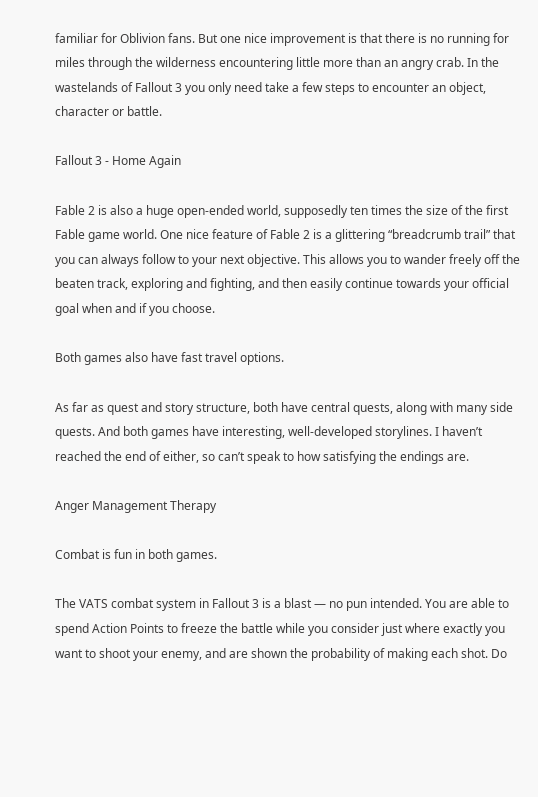familiar for Oblivion fans. But one nice improvement is that there is no running for miles through the wilderness encountering little more than an angry crab. In the wastelands of Fallout 3 you only need take a few steps to encounter an object, character or battle.

Fallout 3 - Home Again

Fable 2 is also a huge open-ended world, supposedly ten times the size of the first Fable game world. One nice feature of Fable 2 is a glittering “breadcrumb trail” that you can always follow to your next objective. This allows you to wander freely off the beaten track, exploring and fighting, and then easily continue towards your official goal when and if you choose.

Both games also have fast travel options.

As far as quest and story structure, both have central quests, along with many side quests. And both games have interesting, well-developed storylines. I haven’t reached the end of either, so can’t speak to how satisfying the endings are.

Anger Management Therapy

Combat is fun in both games.

The VATS combat system in Fallout 3 is a blast — no pun intended. You are able to spend Action Points to freeze the battle while you consider just where exactly you want to shoot your enemy, and are shown the probability of making each shot. Do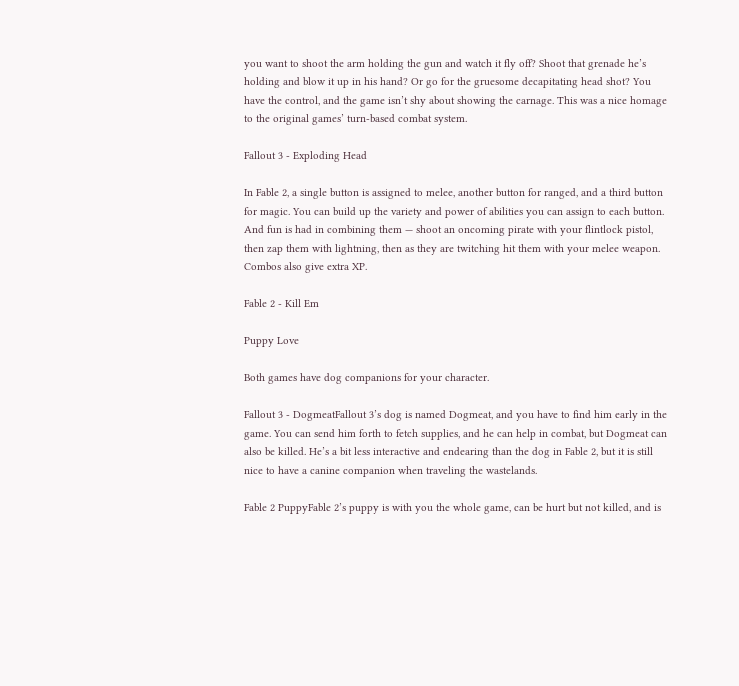you want to shoot the arm holding the gun and watch it fly off? Shoot that grenade he’s holding and blow it up in his hand? Or go for the gruesome decapitating head shot? You have the control, and the game isn’t shy about showing the carnage. This was a nice homage to the original games’ turn-based combat system.

Fallout 3 - Exploding Head

In Fable 2, a single button is assigned to melee, another button for ranged, and a third button for magic. You can build up the variety and power of abilities you can assign to each button. And fun is had in combining them — shoot an oncoming pirate with your flintlock pistol, then zap them with lightning, then as they are twitching hit them with your melee weapon. Combos also give extra XP.

Fable 2 - Kill Em

Puppy Love

Both games have dog companions for your character.

Fallout 3 - DogmeatFallout 3’s dog is named Dogmeat, and you have to find him early in the game. You can send him forth to fetch supplies, and he can help in combat, but Dogmeat can also be killed. He’s a bit less interactive and endearing than the dog in Fable 2, but it is still nice to have a canine companion when traveling the wastelands.

Fable 2 PuppyFable 2’s puppy is with you the whole game, can be hurt but not killed, and is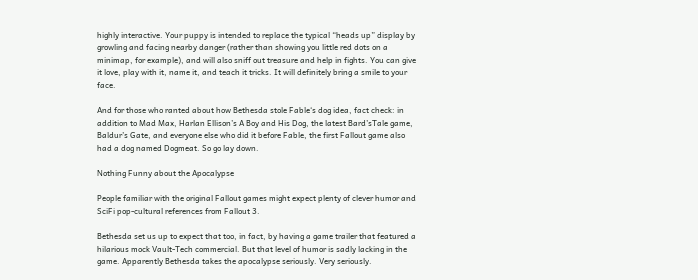highly interactive. Your puppy is intended to replace the typical “heads up” display by growling and facing nearby danger (rather than showing you little red dots on a minimap, for example), and will also sniff out treasure and help in fights. You can give it love, play with it, name it, and teach it tricks. It will definitely bring a smile to your face.

And for those who ranted about how Bethesda stole Fable‘s dog idea, fact check: in addition to Mad Max, Harlan Ellison’s A Boy and His Dog, the latest Bard’sTale game, Baldur’s Gate, and everyone else who did it before Fable, the first Fallout game also had a dog named Dogmeat. So go lay down.

Nothing Funny about the Apocalypse

People familiar with the original Fallout games might expect plenty of clever humor and SciFi pop-cultural references from Fallout 3.

Bethesda set us up to expect that too, in fact, by having a game trailer that featured a hilarious mock Vault-Tech commercial. But that level of humor is sadly lacking in the game. Apparently Bethesda takes the apocalypse seriously. Very seriously.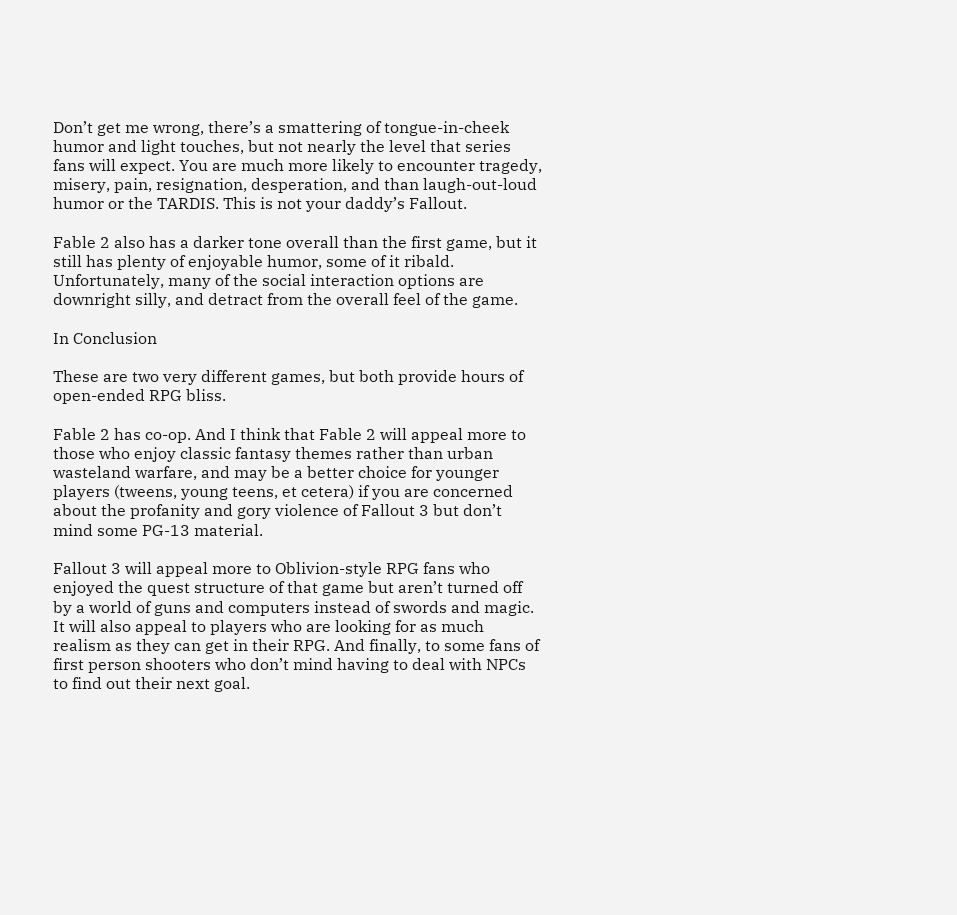Don’t get me wrong, there’s a smattering of tongue-in-cheek humor and light touches, but not nearly the level that series fans will expect. You are much more likely to encounter tragedy, misery, pain, resignation, desperation, and than laugh-out-loud humor or the TARDIS. This is not your daddy’s Fallout.

Fable 2 also has a darker tone overall than the first game, but it still has plenty of enjoyable humor, some of it ribald. Unfortunately, many of the social interaction options are downright silly, and detract from the overall feel of the game.

In Conclusion

These are two very different games, but both provide hours of open-ended RPG bliss.

Fable 2 has co-op. And I think that Fable 2 will appeal more to those who enjoy classic fantasy themes rather than urban wasteland warfare, and may be a better choice for younger players (tweens, young teens, et cetera) if you are concerned about the profanity and gory violence of Fallout 3 but don’t mind some PG-13 material.

Fallout 3 will appeal more to Oblivion-style RPG fans who enjoyed the quest structure of that game but aren’t turned off by a world of guns and computers instead of swords and magic. It will also appeal to players who are looking for as much realism as they can get in their RPG. And finally, to some fans of first person shooters who don’t mind having to deal with NPCs to find out their next goal.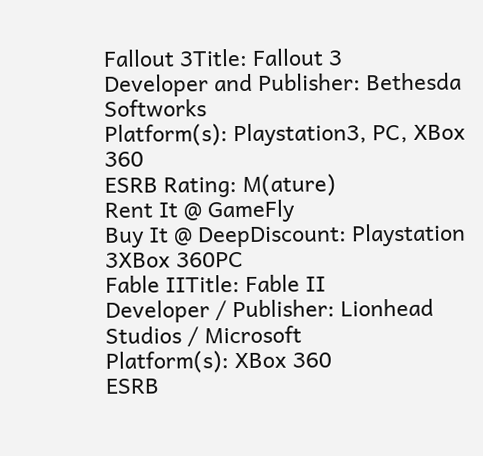Fallout 3Title: Fallout 3
Developer and Publisher: Bethesda Softworks
Platform(s): Playstation3, PC, XBox 360
ESRB Rating: M(ature)
Rent It @ GameFly
Buy It @ DeepDiscount: Playstation 3XBox 360PC
Fable IITitle: Fable II
Developer / Publisher: Lionhead Studios / Microsoft
Platform(s): XBox 360
ESRB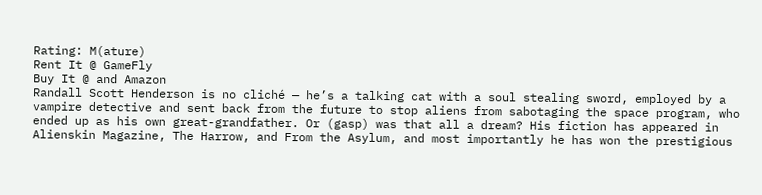Rating: M(ature)
Rent It @ GameFly
Buy It @ and Amazon
Randall Scott Henderson is no cliché — he’s a talking cat with a soul stealing sword, employed by a vampire detective and sent back from the future to stop aliens from sabotaging the space program, who ended up as his own great-grandfather. Or (gasp) was that all a dream? His fiction has appeared in Alienskin Magazine, The Harrow, and From the Asylum, and most importantly he has won the prestigious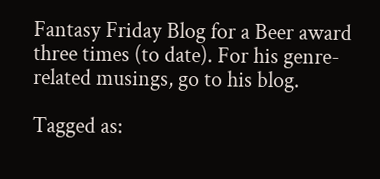Fantasy Friday Blog for a Beer award three times (to date). For his genre-related musings, go to his blog.

Tagged as: